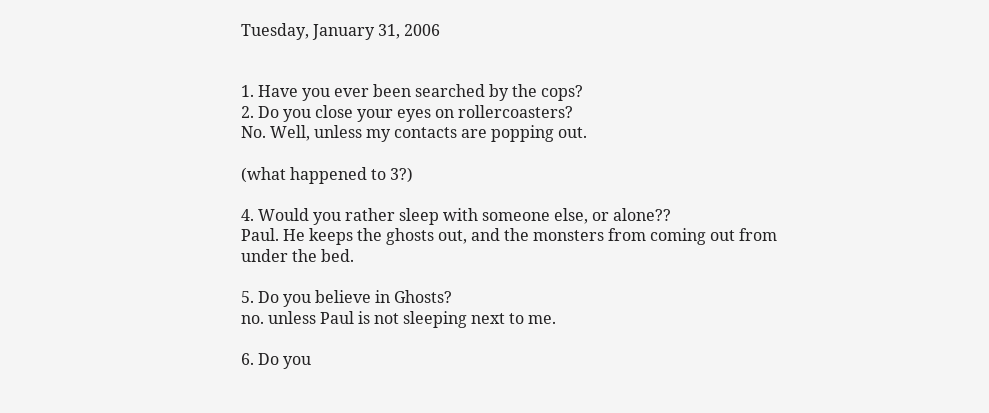Tuesday, January 31, 2006


1. Have you ever been searched by the cops?
2. Do you close your eyes on rollercoasters?
No. Well, unless my contacts are popping out.

(what happened to 3?)

4. Would you rather sleep with someone else, or alone??
Paul. He keeps the ghosts out, and the monsters from coming out from under the bed.

5. Do you believe in Ghosts?
no. unless Paul is not sleeping next to me.

6. Do you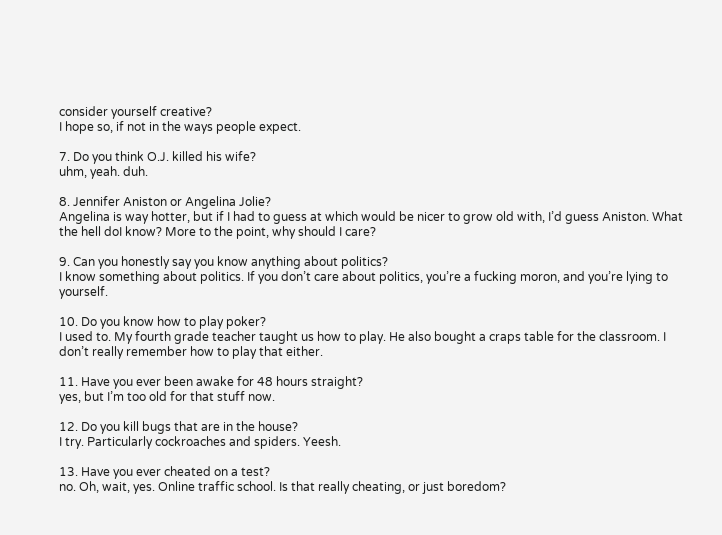consider yourself creative?
I hope so, if not in the ways people expect.

7. Do you think O.J. killed his wife?
uhm, yeah. duh.

8. Jennifer Aniston or Angelina Jolie?
Angelina is way hotter, but if I had to guess at which would be nicer to grow old with, I’d guess Aniston. What the hell doI know? More to the point, why should I care?

9. Can you honestly say you know anything about politics?
I know something about politics. If you don’t care about politics, you’re a fucking moron, and you’re lying to yourself.

10. Do you know how to play poker?
I used to. My fourth grade teacher taught us how to play. He also bought a craps table for the classroom. I don’t really remember how to play that either.

11. Have you ever been awake for 48 hours straight?
yes, but I’m too old for that stuff now.

12. Do you kill bugs that are in the house?
I try. Particularly cockroaches and spiders. Yeesh.

13. Have you ever cheated on a test?
no. Oh, wait, yes. Online traffic school. Is that really cheating, or just boredom?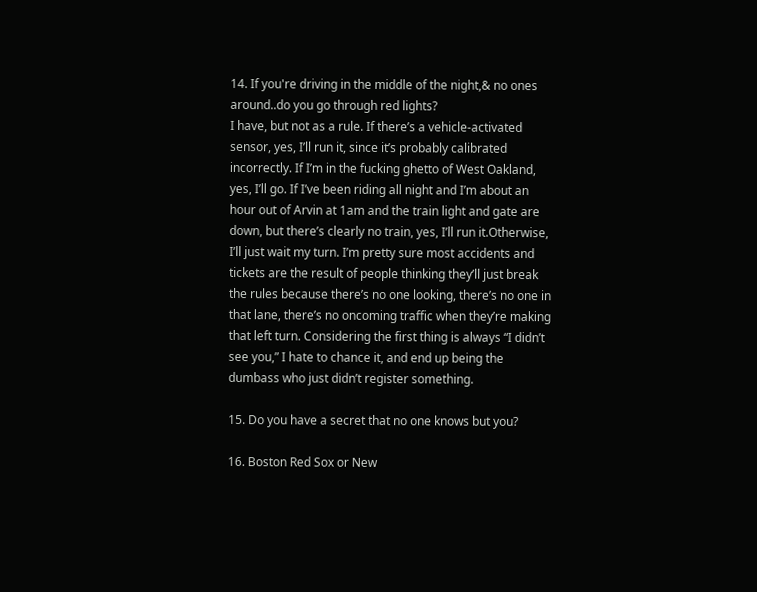14. If you're driving in the middle of the night,& no ones around..do you go through red lights?
I have, but not as a rule. If there’s a vehicle-activated sensor, yes, I’ll run it, since it’s probably calibrated incorrectly. If I’m in the fucking ghetto of West Oakland, yes, I’ll go. If I’ve been riding all night and I’m about an hour out of Arvin at 1am and the train light and gate are down, but there’s clearly no train, yes, I’ll run it.Otherwise, I’ll just wait my turn. I’m pretty sure most accidents and tickets are the result of people thinking they’ll just break the rules because there’s no one looking, there’s no one in that lane, there’s no oncoming traffic when they’re making that left turn. Considering the first thing is always “I didn’t see you,” I hate to chance it, and end up being the dumbass who just didn’t register something.

15. Do you have a secret that no one knows but you?

16. Boston Red Sox or New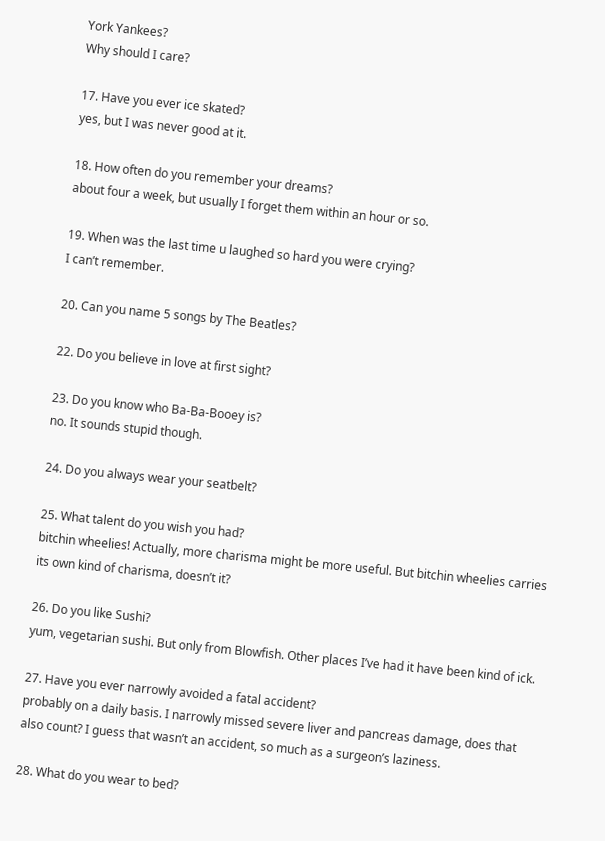York Yankees?
Why should I care?

17. Have you ever ice skated?
yes, but I was never good at it.

18. How often do you remember your dreams?
about four a week, but usually I forget them within an hour or so.

19. When was the last time u laughed so hard you were crying?
I can’t remember.

20. Can you name 5 songs by The Beatles?

22. Do you believe in love at first sight?

23. Do you know who Ba-Ba-Booey is?
no. It sounds stupid though.

24. Do you always wear your seatbelt?

25. What talent do you wish you had?
bitchin wheelies! Actually, more charisma might be more useful. But bitchin wheelies carries its own kind of charisma, doesn’t it?

26. Do you like Sushi?
yum, vegetarian sushi. But only from Blowfish. Other places I’ve had it have been kind of ick.

27. Have you ever narrowly avoided a fatal accident?
probably on a daily basis. I narrowly missed severe liver and pancreas damage, does that also count? I guess that wasn’t an accident, so much as a surgeon’s laziness.

28. What do you wear to bed?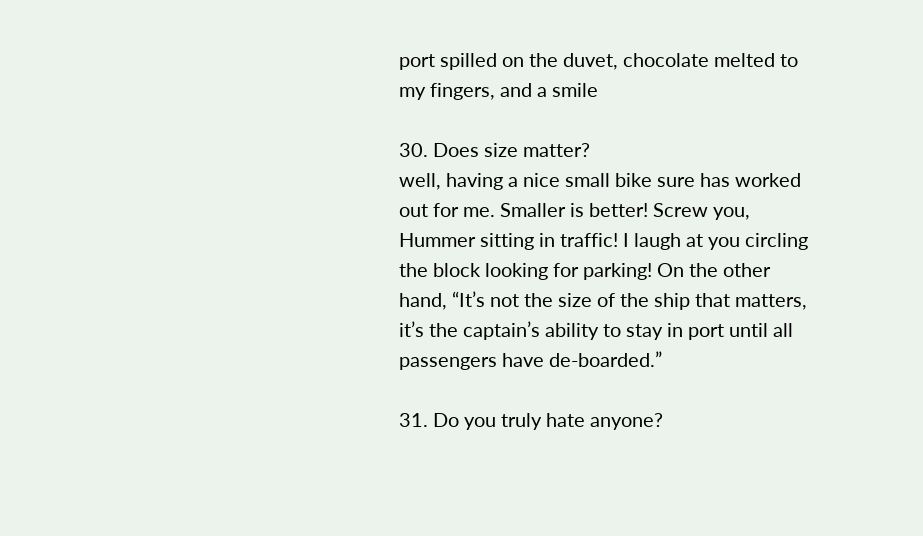port spilled on the duvet, chocolate melted to my fingers, and a smile

30. Does size matter?
well, having a nice small bike sure has worked out for me. Smaller is better! Screw you, Hummer sitting in traffic! I laugh at you circling the block looking for parking! On the other hand, “It’s not the size of the ship that matters, it’s the captain’s ability to stay in port until all passengers have de-boarded.”

31. Do you truly hate anyone?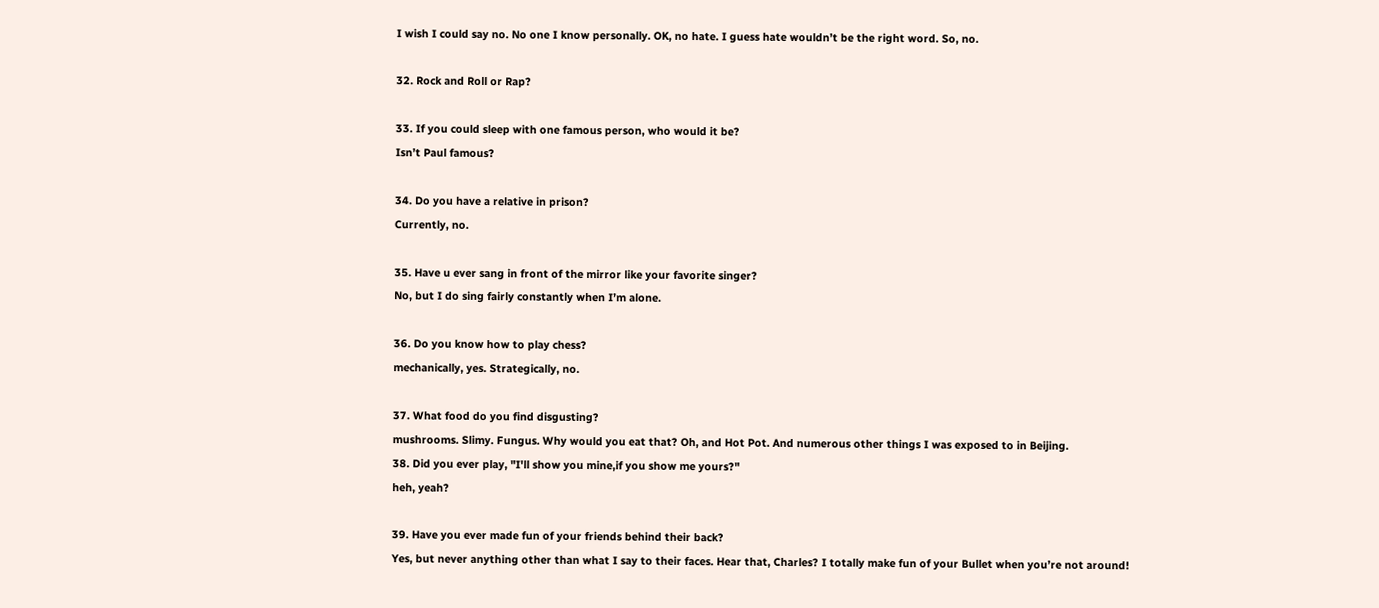I wish I could say no. No one I know personally. OK, no hate. I guess hate wouldn’t be the right word. So, no.

32. Rock and Roll or Rap?

33. If you could sleep with one famous person, who would it be?
Isn’t Paul famous?

34. Do you have a relative in prison?
Currently, no.

35. Have u ever sang in front of the mirror like your favorite singer?
No, but I do sing fairly constantly when I’m alone.

36. Do you know how to play chess?
mechanically, yes. Strategically, no.

37. What food do you find disgusting?
mushrooms. Slimy. Fungus. Why would you eat that? Oh, and Hot Pot. And numerous other things I was exposed to in Beijing.
38. Did you ever play, "I'll show you mine,if you show me yours?"
heh, yeah?

39. Have you ever made fun of your friends behind their back?
Yes, but never anything other than what I say to their faces. Hear that, Charles? I totally make fun of your Bullet when you’re not around!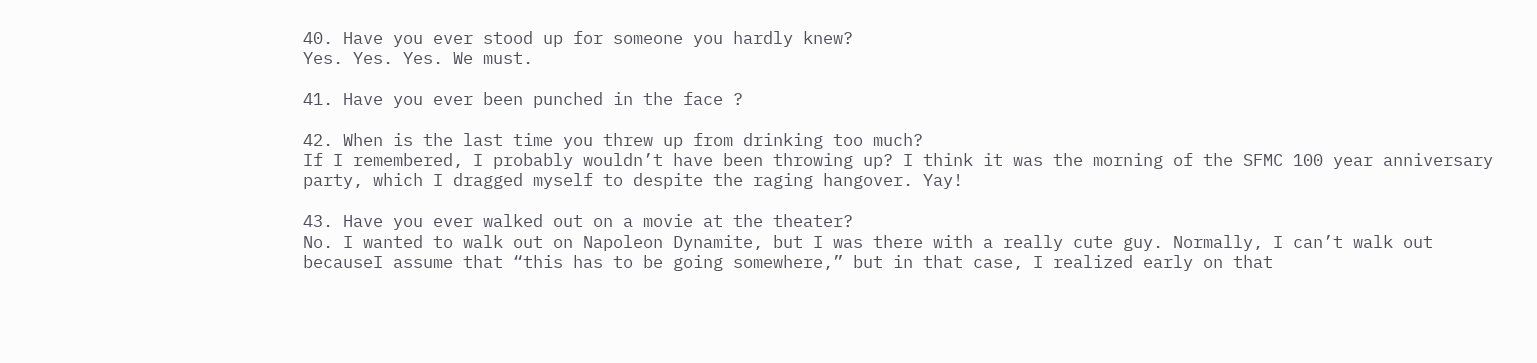40. Have you ever stood up for someone you hardly knew?
Yes. Yes. Yes. We must.

41. Have you ever been punched in the face ?

42. When is the last time you threw up from drinking too much?
If I remembered, I probably wouldn’t have been throwing up? I think it was the morning of the SFMC 100 year anniversary party, which I dragged myself to despite the raging hangover. Yay!

43. Have you ever walked out on a movie at the theater?
No. I wanted to walk out on Napoleon Dynamite, but I was there with a really cute guy. Normally, I can’t walk out becauseI assume that “this has to be going somewhere,” but in that case, I realized early on that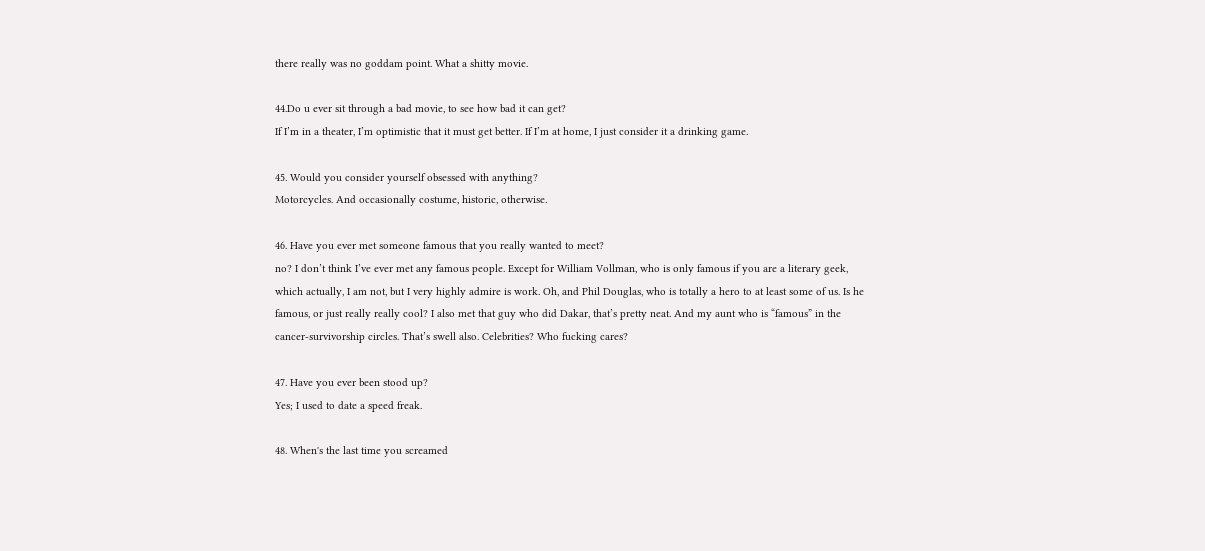there really was no goddam point. What a shitty movie.

44.Do u ever sit through a bad movie, to see how bad it can get?
If I’m in a theater, I’m optimistic that it must get better. If I’m at home, I just consider it a drinking game.

45. Would you consider yourself obsessed with anything?
Motorcycles. And occasionally costume, historic, otherwise.

46. Have you ever met someone famous that you really wanted to meet?
no? I don’t think I’ve ever met any famous people. Except for William Vollman, who is only famous if you are a literary geek, which actually, I am not, but I very highly admire is work. Oh, and Phil Douglas, who is totally a hero to at least some of us. Is he famous, or just really really cool? I also met that guy who did Dakar, that’s pretty neat. And my aunt who is “famous” in the cancer-survivorship circles. That’s swell also. Celebrities? Who fucking cares?

47. Have you ever been stood up?
Yes; I used to date a speed freak.

48. When's the last time you screamed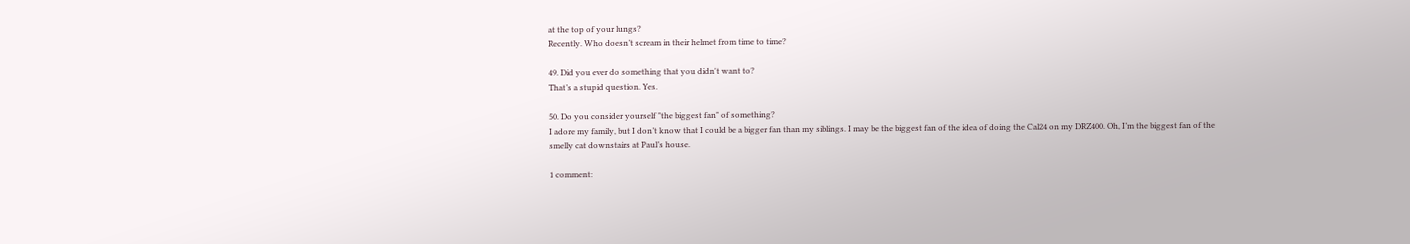at the top of your lungs?
Recently. Who doesn’t scream in their helmet from time to time?

49. Did you ever do something that you didn't want to?
That’s a stupid question. Yes.

50. Do you consider yourself "the biggest fan" of something?
I adore my family, but I don’t know that I could be a bigger fan than my siblings. I may be the biggest fan of the idea of doing the Cal24 on my DRZ400. Oh, I’m the biggest fan of the smelly cat downstairs at Paul’s house.

1 comment: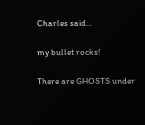Charles said...

my bullet rocks!

There are GHOSTS under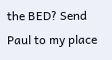the BED? Send Paul to my place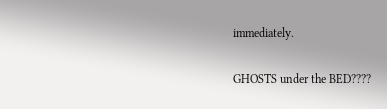immediately.

GHOSTS under the BED????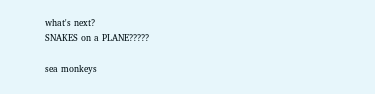what's next?
SNAKES on a PLANE?????

sea monkeys